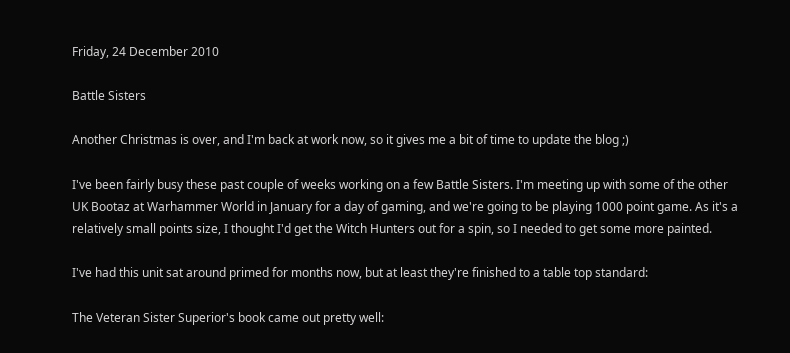Friday, 24 December 2010

Battle Sisters

Another Christmas is over, and I'm back at work now, so it gives me a bit of time to update the blog ;)

I've been fairly busy these past couple of weeks working on a few Battle Sisters. I'm meeting up with some of the other UK Bootaz at Warhammer World in January for a day of gaming, and we're going to be playing 1000 point game. As it's a relatively small points size, I thought I'd get the Witch Hunters out for a spin, so I needed to get some more painted.

I've had this unit sat around primed for months now, but at least they're finished to a table top standard:

The Veteran Sister Superior's book came out pretty well: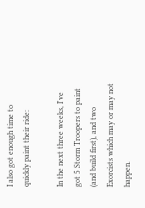I also got enough time to quickly paint their ride:

In the next three weeks, I've got 5 Storm Troopers to paint (and build first), and two Exorcists which may or may not happen.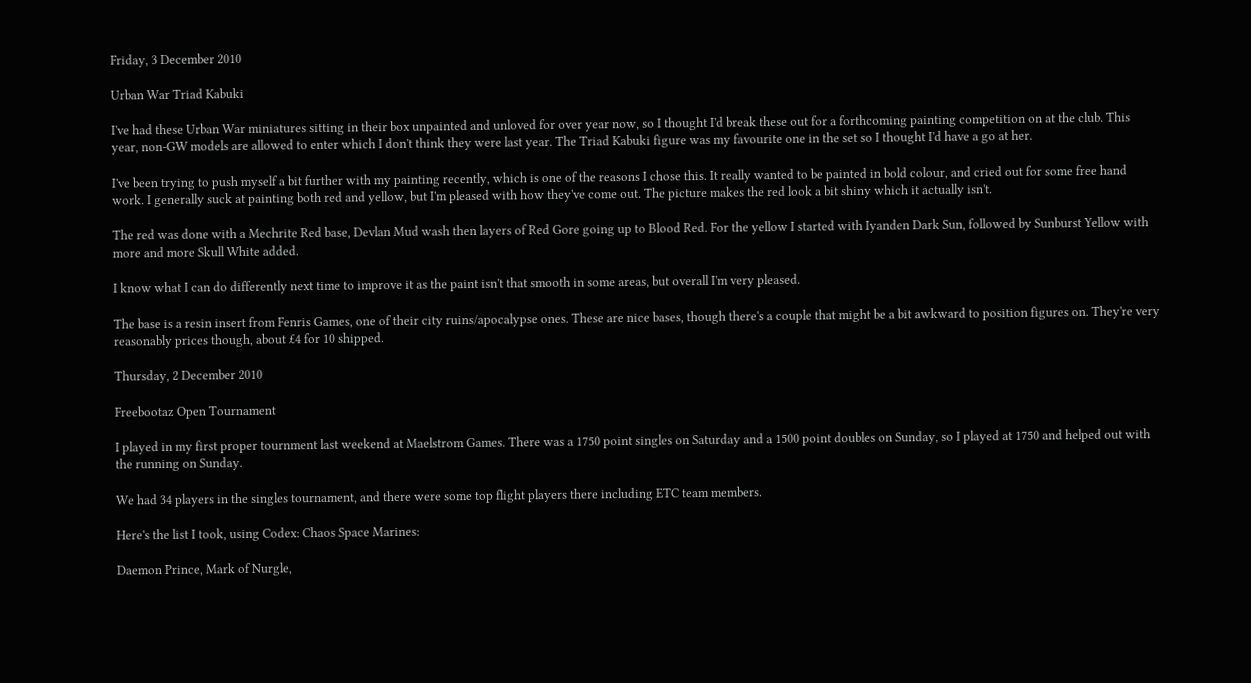Friday, 3 December 2010

Urban War Triad Kabuki

I've had these Urban War miniatures sitting in their box unpainted and unloved for over year now, so I thought I'd break these out for a forthcoming painting competition on at the club. This year, non-GW models are allowed to enter which I don't think they were last year. The Triad Kabuki figure was my favourite one in the set so I thought I'd have a go at her.

I've been trying to push myself a bit further with my painting recently, which is one of the reasons I chose this. It really wanted to be painted in bold colour, and cried out for some free hand work. I generally suck at painting both red and yellow, but I'm pleased with how they've come out. The picture makes the red look a bit shiny which it actually isn't.

The red was done with a Mechrite Red base, Devlan Mud wash then layers of Red Gore going up to Blood Red. For the yellow I started with Iyanden Dark Sun, followed by Sunburst Yellow with more and more Skull White added.

I know what I can do differently next time to improve it as the paint isn't that smooth in some areas, but overall I'm very pleased.

The base is a resin insert from Fenris Games, one of their city ruins/apocalypse ones. These are nice bases, though there's a couple that might be a bit awkward to position figures on. They're very reasonably prices though, about £4 for 10 shipped.

Thursday, 2 December 2010

Freebootaz Open Tournament

I played in my first proper tournment last weekend at Maelstrom Games. There was a 1750 point singles on Saturday and a 1500 point doubles on Sunday, so I played at 1750 and helped out with the running on Sunday.

We had 34 players in the singles tournament, and there were some top flight players there including ETC team members.

Here's the list I took, using Codex: Chaos Space Marines:

Daemon Prince, Mark of Nurgle,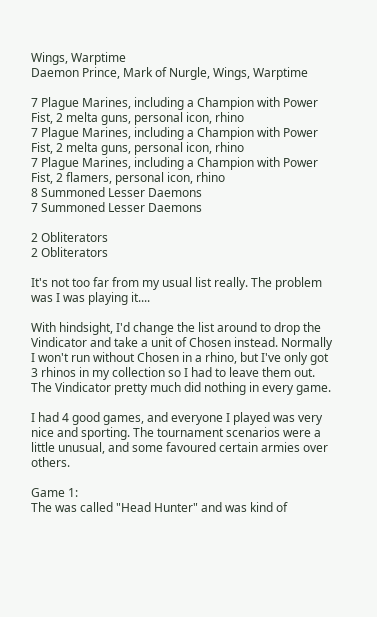Wings, Warptime
Daemon Prince, Mark of Nurgle, Wings, Warptime

7 Plague Marines, including a Champion with Power Fist, 2 melta guns, personal icon, rhino
7 Plague Marines, including a Champion with Power Fist, 2 melta guns, personal icon, rhino
7 Plague Marines, including a Champion with Power Fist, 2 flamers, personal icon, rhino
8 Summoned Lesser Daemons
7 Summoned Lesser Daemons

2 Obliterators
2 Obliterators

It's not too far from my usual list really. The problem was I was playing it....

With hindsight, I'd change the list around to drop the Vindicator and take a unit of Chosen instead. Normally I won't run without Chosen in a rhino, but I've only got 3 rhinos in my collection so I had to leave them out. The Vindicator pretty much did nothing in every game.

I had 4 good games, and everyone I played was very nice and sporting. The tournament scenarios were a little unusual, and some favoured certain armies over others.

Game 1:
The was called "Head Hunter" and was kind of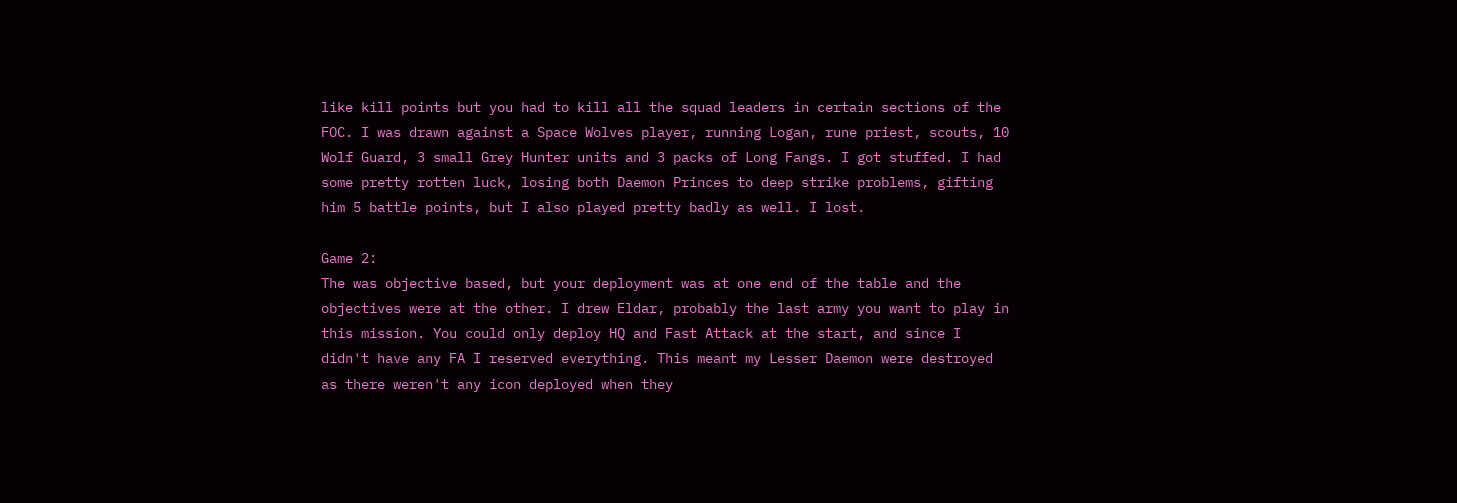like kill points but you had to kill all the squad leaders in certain sections of the FOC. I was drawn against a Space Wolves player, running Logan, rune priest, scouts, 10 Wolf Guard, 3 small Grey Hunter units and 3 packs of Long Fangs. I got stuffed. I had some pretty rotten luck, losing both Daemon Princes to deep strike problems, gifting him 5 battle points, but I also played pretty badly as well. I lost.

Game 2:
The was objective based, but your deployment was at one end of the table and the objectives were at the other. I drew Eldar, probably the last army you want to play in this mission. You could only deploy HQ and Fast Attack at the start, and since I didn't have any FA I reserved everything. This meant my Lesser Daemon were destroyed as there weren't any icon deployed when they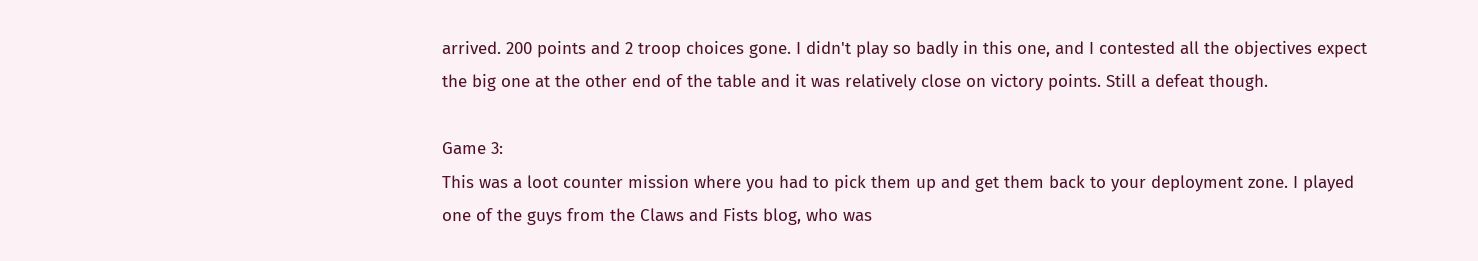arrived. 200 points and 2 troop choices gone. I didn't play so badly in this one, and I contested all the objectives expect the big one at the other end of the table and it was relatively close on victory points. Still a defeat though.

Game 3:
This was a loot counter mission where you had to pick them up and get them back to your deployment zone. I played one of the guys from the Claws and Fists blog, who was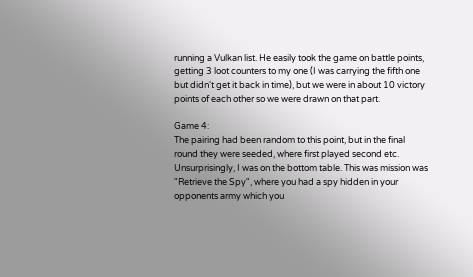running a Vulkan list. He easily took the game on battle points, getting 3 loot counters to my one (I was carrying the fifth one but didn't get it back in time), but we were in about 10 victory points of each other so we were drawn on that part.

Game 4:
The pairing had been random to this point, but in the final round they were seeded, where first played second etc. Unsurprisingly, I was on the bottom table. This was mission was "Retrieve the Spy", where you had a spy hidden in your opponents army which you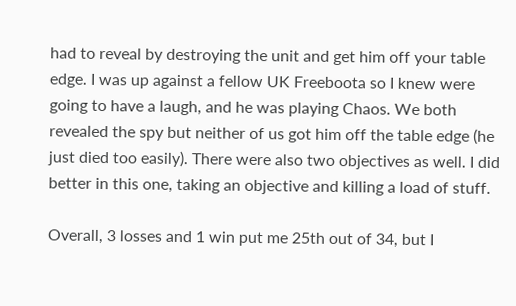had to reveal by destroying the unit and get him off your table edge. I was up against a fellow UK Freeboota so I knew were going to have a laugh, and he was playing Chaos. We both revealed the spy but neither of us got him off the table edge (he just died too easily). There were also two objectives as well. I did better in this one, taking an objective and killing a load of stuff.

Overall, 3 losses and 1 win put me 25th out of 34, but I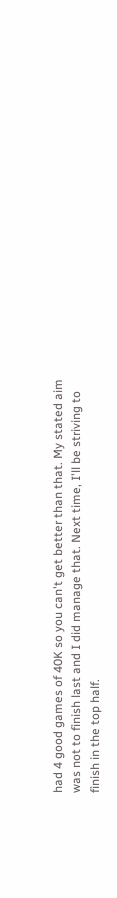had 4 good games of 40K so you can't get better than that. My stated aim was not to finish last and I did manage that. Next time, I'll be striving to finish in the top half.